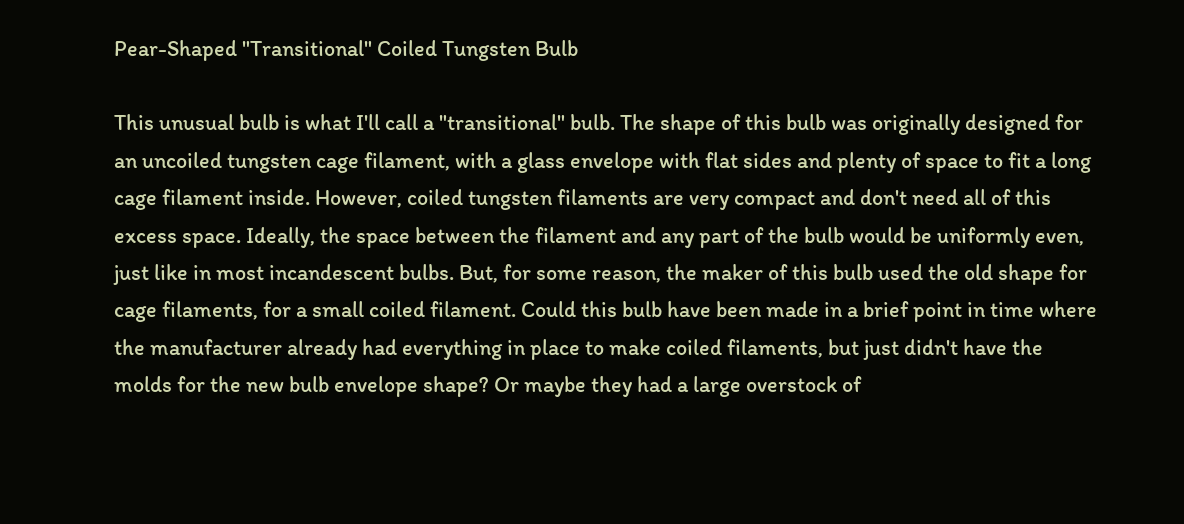Pear-Shaped "Transitional" Coiled Tungsten Bulb

This unusual bulb is what I'll call a "transitional" bulb. The shape of this bulb was originally designed for an uncoiled tungsten cage filament, with a glass envelope with flat sides and plenty of space to fit a long cage filament inside. However, coiled tungsten filaments are very compact and don't need all of this excess space. Ideally, the space between the filament and any part of the bulb would be uniformly even, just like in most incandescent bulbs. But, for some reason, the maker of this bulb used the old shape for cage filaments, for a small coiled filament. Could this bulb have been made in a brief point in time where the manufacturer already had everything in place to make coiled filaments, but just didn't have the molds for the new bulb envelope shape? Or maybe they had a large overstock of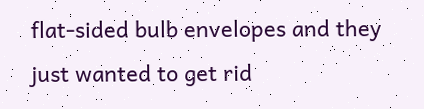flat-sided bulb envelopes and they just wanted to get rid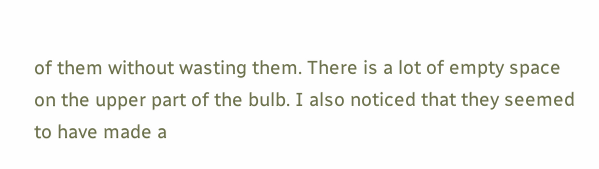of them without wasting them. There is a lot of empty space on the upper part of the bulb. I also noticed that they seemed to have made a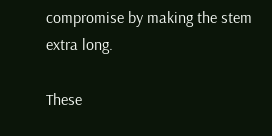compromise by making the stem extra long.

These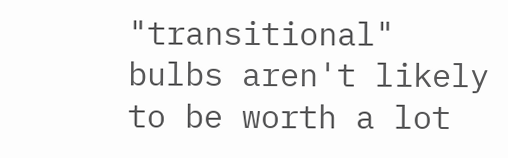"transitional" bulbs aren't likely to be worth a lot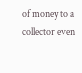of money to a collector even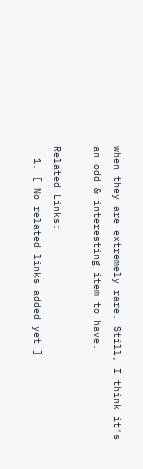when they are extremely rare. Still, I think it's an odd & interesting item to have.

Related Links:
  1. [ No related links added yet ]